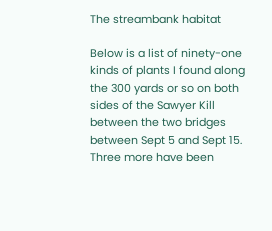The streambank habitat

Below is a list of ninety-one kinds of plants I found along the 300 yards or so on both sides of the Sawyer Kill between the two bridges between Sept 5 and Sept 15. Three more have been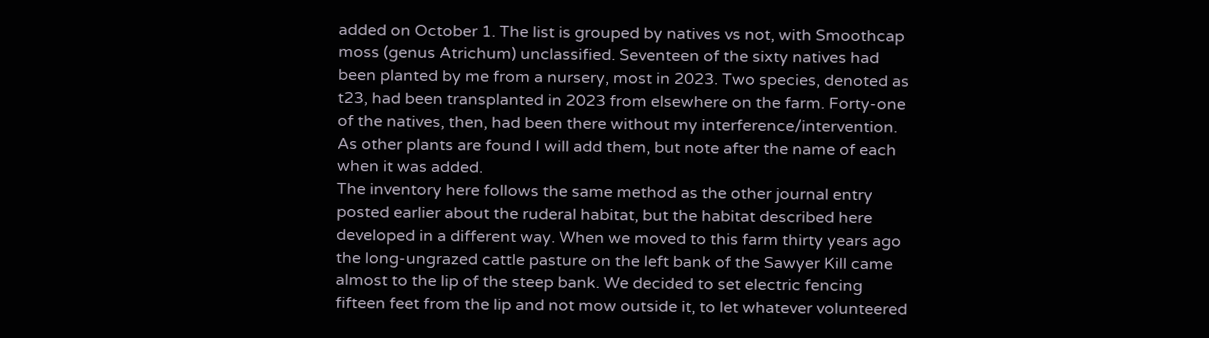added on October 1. The list is grouped by natives vs not, with Smoothcap moss (genus Atrichum) unclassified. Seventeen of the sixty natives had been planted by me from a nursery, most in 2023. Two species, denoted as t23, had been transplanted in 2023 from elsewhere on the farm. Forty-one of the natives, then, had been there without my interference/intervention.
As other plants are found I will add them, but note after the name of each when it was added.
The inventory here follows the same method as the other journal entry posted earlier about the ruderal habitat, but the habitat described here developed in a different way. When we moved to this farm thirty years ago the long-ungrazed cattle pasture on the left bank of the Sawyer Kill came almost to the lip of the steep bank. We decided to set electric fencing fifteen feet from the lip and not mow outside it, to let whatever volunteered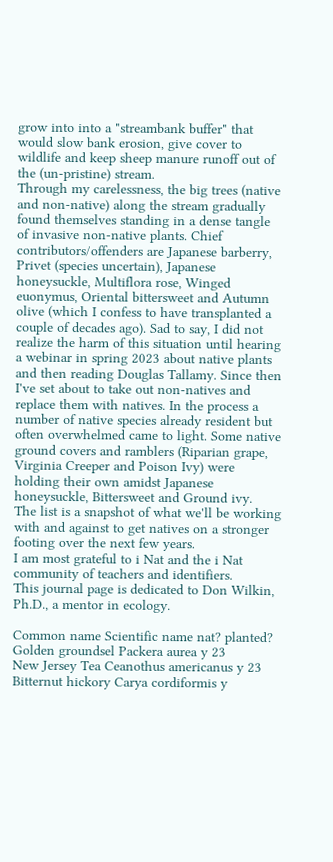grow into into a "streambank buffer" that would slow bank erosion, give cover to wildlife and keep sheep manure runoff out of the (un-pristine) stream.
Through my carelessness, the big trees (native and non-native) along the stream gradually found themselves standing in a dense tangle of invasive non-native plants. Chief contributors/offenders are Japanese barberry, Privet (species uncertain), Japanese honeysuckle, Multiflora rose, Winged euonymus, Oriental bittersweet and Autumn olive (which I confess to have transplanted a couple of decades ago). Sad to say, I did not realize the harm of this situation until hearing a webinar in spring 2023 about native plants and then reading Douglas Tallamy. Since then I've set about to take out non-natives and replace them with natives. In the process a number of native species already resident but often overwhelmed came to light. Some native ground covers and ramblers (Riparian grape, Virginia Creeper and Poison Ivy) were holding their own amidst Japanese honeysuckle, Bittersweet and Ground ivy.
The list is a snapshot of what we'll be working with and against to get natives on a stronger footing over the next few years.
I am most grateful to i Nat and the i Nat community of teachers and identifiers.
This journal page is dedicated to Don Wilkin, Ph.D., a mentor in ecology.

Common name Scientific name nat? planted?
Golden groundsel Packera aurea y 23
New Jersey Tea Ceanothus americanus y 23
Bitternut hickory Carya cordiformis y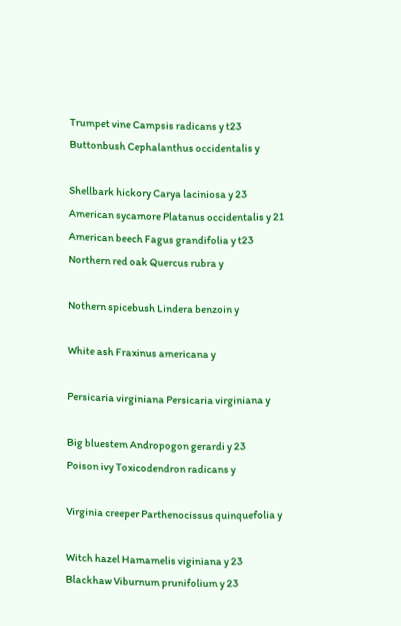Trumpet vine Campsis radicans y t23
Buttonbush Cephalanthus occidentalis y

Shellbark hickory Carya laciniosa y 23
American sycamore Platanus occidentalis y 21
American beech Fagus grandifolia y t23
Northern red oak Quercus rubra y

Nothern spicebush Lindera benzoin y

White ash Fraxinus americana y

Persicaria virginiana Persicaria virginiana y

Big bluestem Andropogon gerardi y 23
Poison ivy Toxicodendron radicans y

Virginia creeper Parthenocissus quinquefolia y

Witch hazel Hamamelis viginiana y 23
Blackhaw Viburnum prunifolium y 23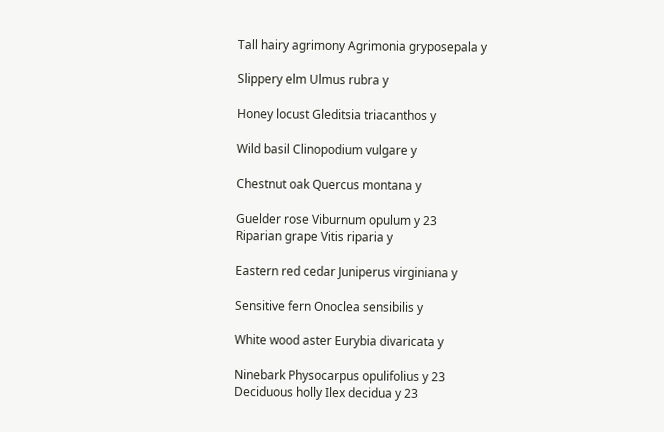Tall hairy agrimony Agrimonia gryposepala y

Slippery elm Ulmus rubra y

Honey locust Gleditsia triacanthos y

Wild basil Clinopodium vulgare y

Chestnut oak Quercus montana y

Guelder rose Viburnum opulum y 23
Riparian grape Vitis riparia y

Eastern red cedar Juniperus virginiana y

Sensitive fern Onoclea sensibilis y

White wood aster Eurybia divaricata y

Ninebark Physocarpus opulifolius y 23
Deciduous holly Ilex decidua y 23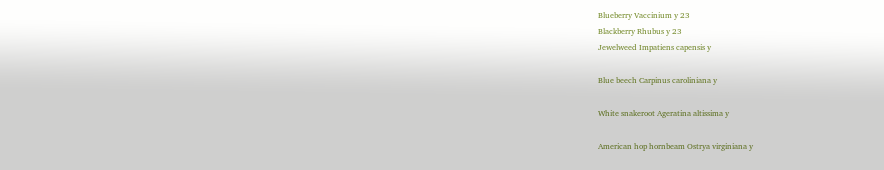Blueberry Vaccinium y 23
Blackberry Rhubus y 23
Jewelweed Impatiens capensis y

Blue beech Carpinus caroliniana y

White snakeroot Ageratina altissima y

American hop hornbeam Ostrya virginiana y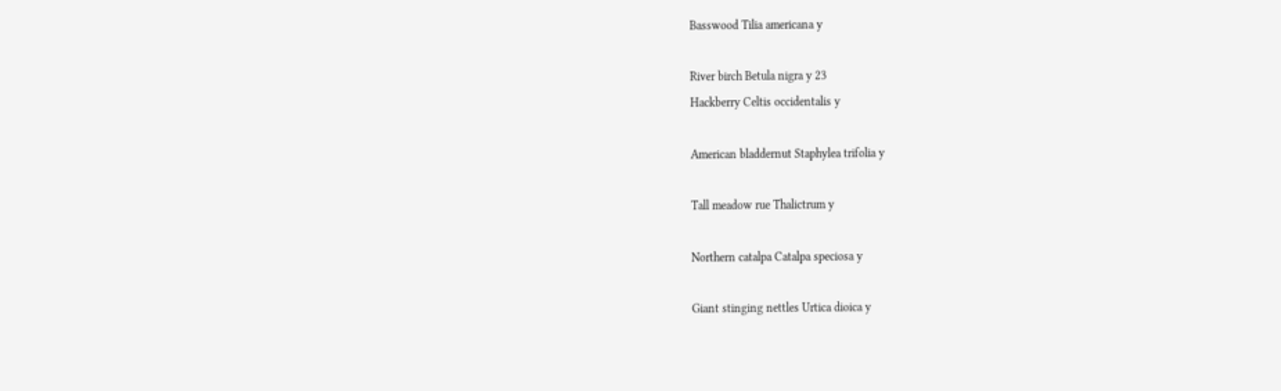Basswood Tilia americana y

River birch Betula nigra y 23
Hackberry Celtis occidentalis y

American bladdernut Staphylea trifolia y

Tall meadow rue Thalictrum y

Northern catalpa Catalpa speciosa y

Giant stinging nettles Urtica dioica y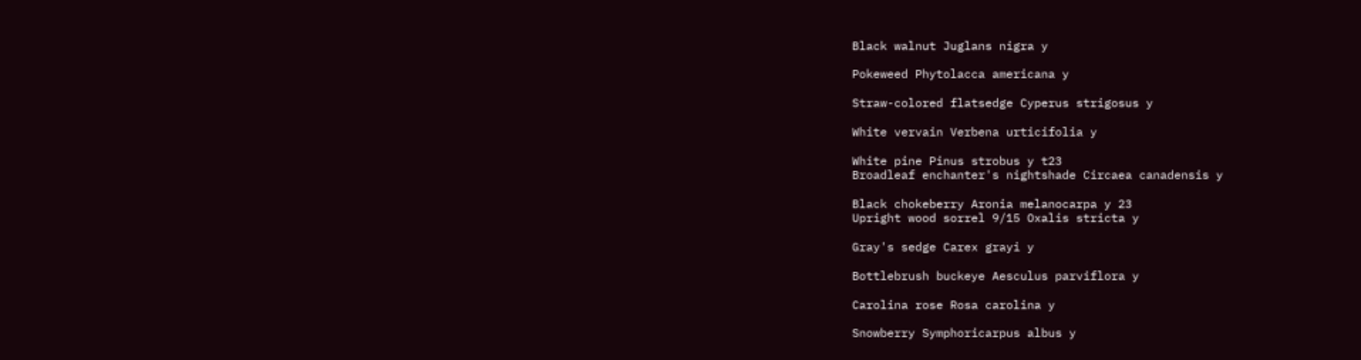Black walnut Juglans nigra y

Pokeweed Phytolacca americana y

Straw-colored flatsedge Cyperus strigosus y

White vervain Verbena urticifolia y

White pine Pinus strobus y t23
Broadleaf enchanter's nightshade Circaea canadensis y

Black chokeberry Aronia melanocarpa y 23
Upright wood sorrel 9/15 Oxalis stricta y

Gray's sedge Carex grayi y

Bottlebrush buckeye Aesculus parviflora y

Carolina rose Rosa carolina y

Snowberry Symphoricarpus albus y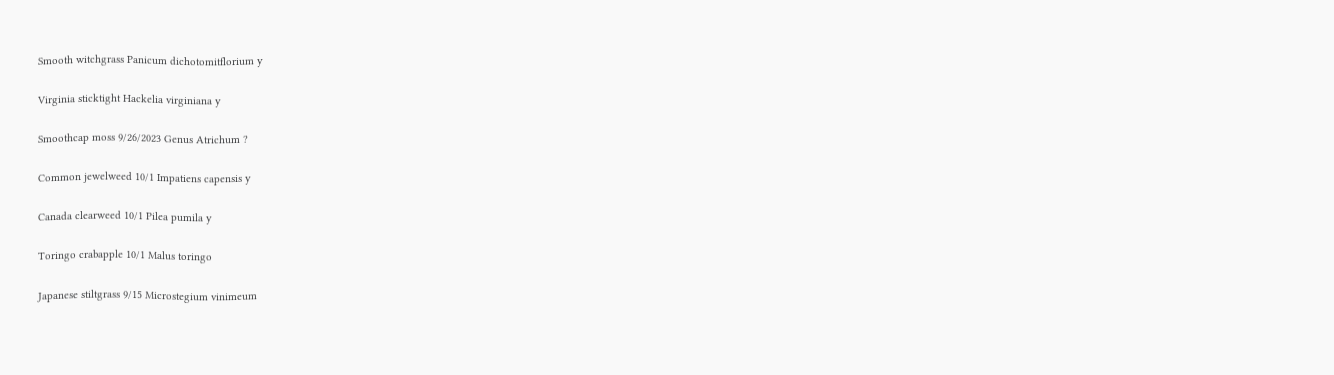Smooth witchgrass Panicum dichotomitflorium y

Virginia sticktight Hackelia virginiana y

Smoothcap moss 9/26/2023 Genus Atrichum ?

Common jewelweed 10/1 Impatiens capensis y

Canada clearweed 10/1 Pilea pumila y

Toringo crabapple 10/1 Malus toringo

Japanese stiltgrass 9/15 Microstegium vinimeum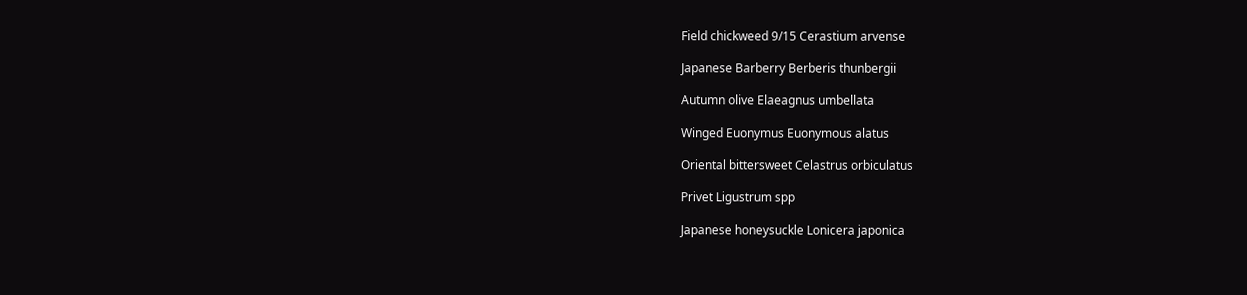Field chickweed 9/15 Cerastium arvense

Japanese Barberry Berberis thunbergii

Autumn olive Elaeagnus umbellata

Winged Euonymus Euonymous alatus

Oriental bittersweet Celastrus orbiculatus

Privet Ligustrum spp

Japanese honeysuckle Lonicera japonica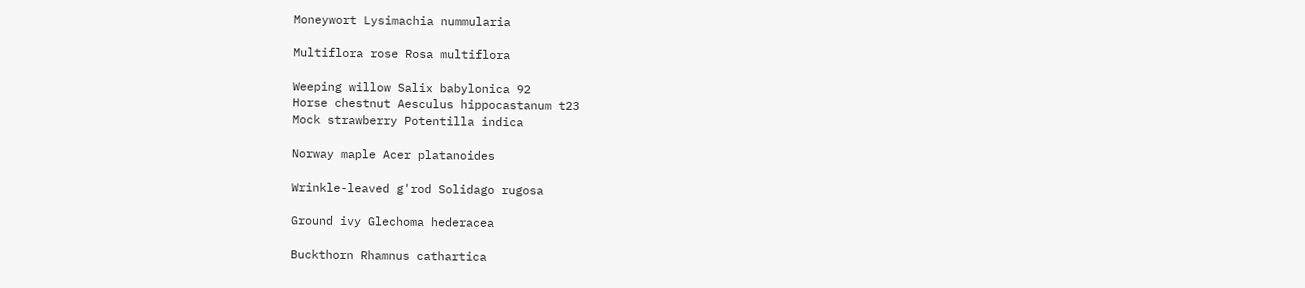Moneywort Lysimachia nummularia

Multiflora rose Rosa multiflora

Weeping willow Salix babylonica 92
Horse chestnut Aesculus hippocastanum t23
Mock strawberry Potentilla indica

Norway maple Acer platanoides

Wrinkle-leaved g'rod Solidago rugosa

Ground ivy Glechoma hederacea

Buckthorn Rhamnus cathartica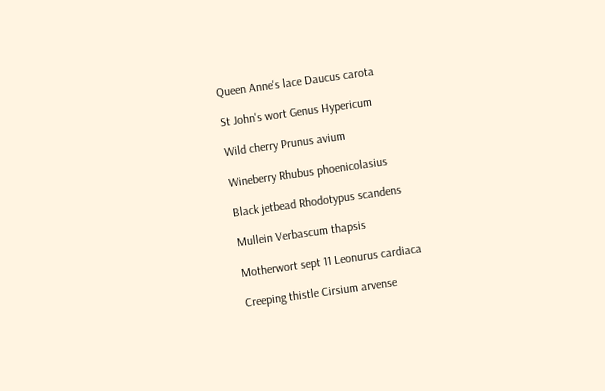Queen Anne's lace Daucus carota

St John's wort Genus Hypericum

Wild cherry Prunus avium

Wineberry Rhubus phoenicolasius

Black jetbead Rhodotypus scandens

Mullein Verbascum thapsis

Motherwort sept 11 Leonurus cardiaca

Creeping thistle Cirsium arvense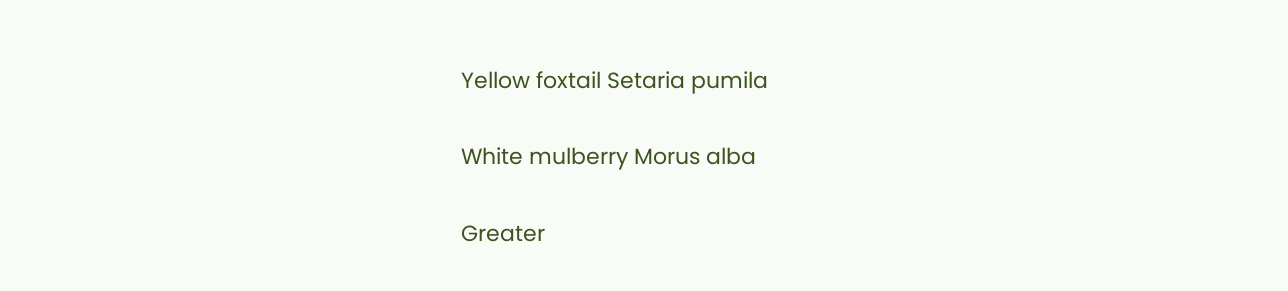Yellow foxtail Setaria pumila

White mulberry Morus alba

Greater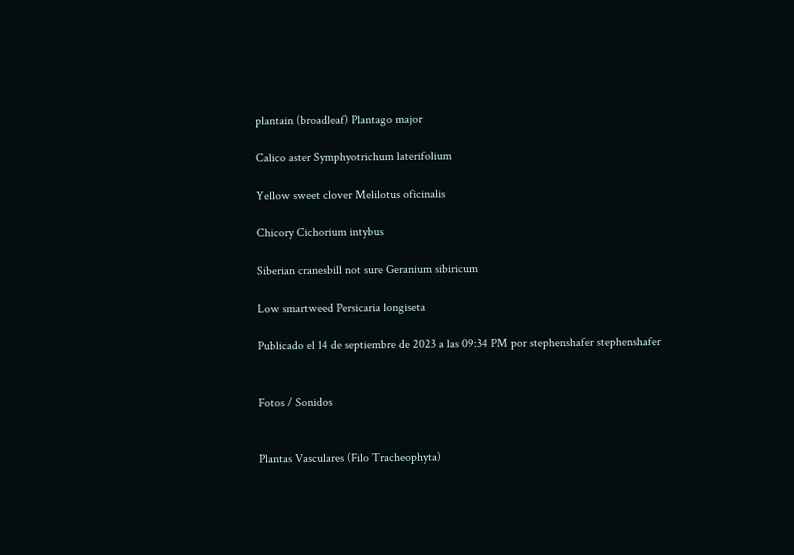plantain (broadleaf) Plantago major

Calico aster Symphyotrichum laterifolium

Yellow sweet clover Melilotus oficinalis

Chicory Cichorium intybus

Siberian cranesbill not sure Geranium sibiricum

Low smartweed Persicaria longiseta

Publicado el 14 de septiembre de 2023 a las 09:34 PM por stephenshafer stephenshafer


Fotos / Sonidos


Plantas Vasculares (Filo Tracheophyta)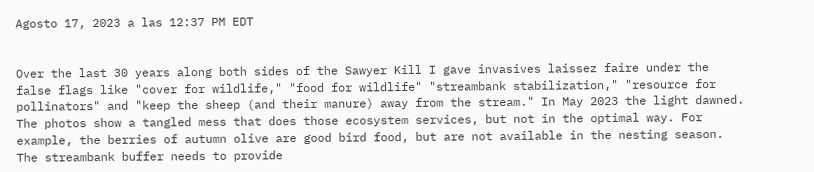Agosto 17, 2023 a las 12:37 PM EDT


Over the last 30 years along both sides of the Sawyer Kill I gave invasives laissez faire under the false flags like "cover for wildlife," "food for wildlife" "streambank stabilization," "resource for pollinators" and "keep the sheep (and their manure) away from the stream." In May 2023 the light dawned.
The photos show a tangled mess that does those ecosystem services, but not in the optimal way. For example, the berries of autumn olive are good bird food, but are not available in the nesting season. The streambank buffer needs to provide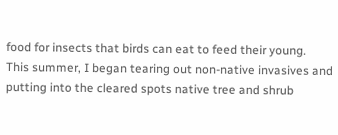food for insects that birds can eat to feed their young.
This summer, I began tearing out non-native invasives and putting into the cleared spots native tree and shrub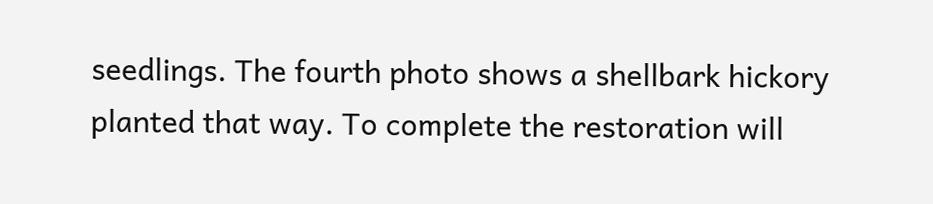seedlings. The fourth photo shows a shellbark hickory planted that way. To complete the restoration will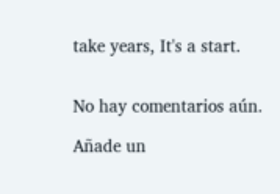take years, It's a start.


No hay comentarios aún.

Añade un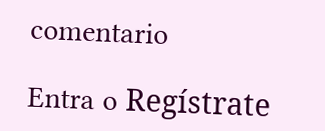comentario

Entra o Regístrate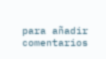para añadir comentarios